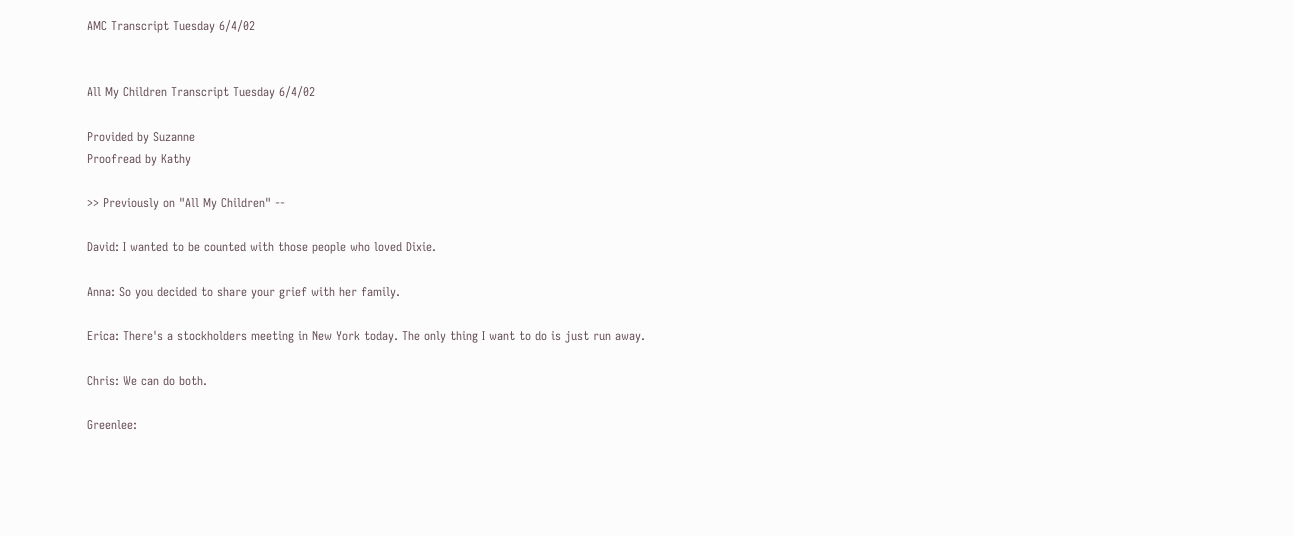AMC Transcript Tuesday 6/4/02


All My Children Transcript Tuesday 6/4/02

Provided by Suzanne
Proofread by Kathy

>> Previously on "All My Children" --

David: I wanted to be counted with those people who loved Dixie.

Anna: So you decided to share your grief with her family.

Erica: There's a stockholders meeting in New York today. The only thing I want to do is just run away.

Chris: We can do both.

Greenlee: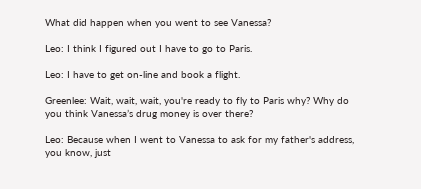What did happen when you went to see Vanessa?

Leo: I think I figured out I have to go to Paris.

Leo: I have to get on-line and book a flight.

Greenlee: Wait, wait, wait, you're ready to fly to Paris why? Why do you think Vanessa’s drug money is over there?

Leo: Because when I went to Vanessa to ask for my father's address, you know, just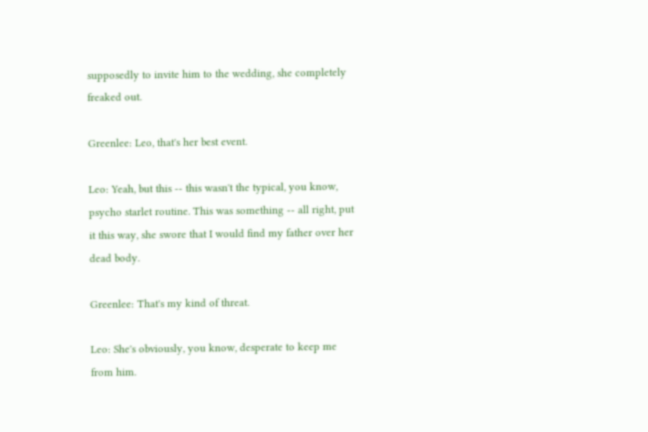supposedly to invite him to the wedding, she completely freaked out.

Greenlee: Leo, that's her best event.

Leo: Yeah, but this -- this wasn't the typical, you know, psycho starlet routine. This was something -- all right, put it this way, she swore that I would find my father over her dead body.

Greenlee: That's my kind of threat.

Leo: She's obviously, you know, desperate to keep me from him.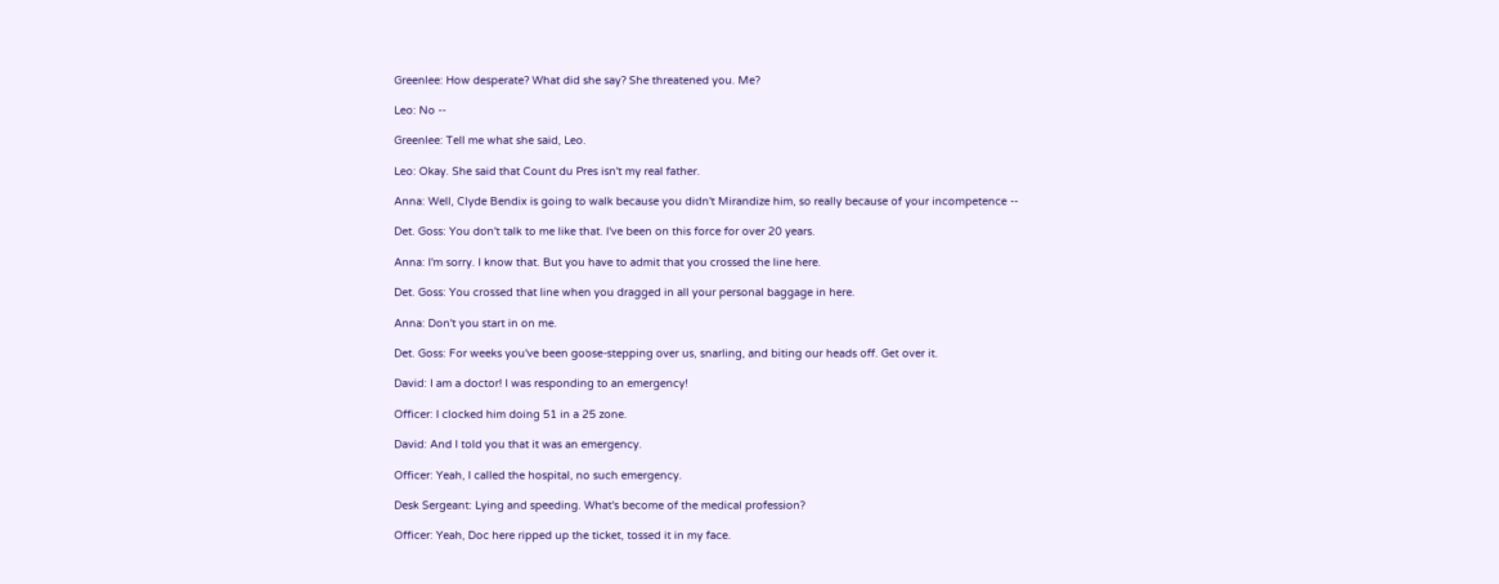Greenlee: How desperate? What did she say? She threatened you. Me?

Leo: No --

Greenlee: Tell me what she said, Leo.

Leo: Okay. She said that Count du Pres isn't my real father.

Anna: Well, Clyde Bendix is going to walk because you didn't Mirandize him, so really because of your incompetence --

Det. Goss: You don't talk to me like that. I've been on this force for over 20 years.

Anna: I'm sorry. I know that. But you have to admit that you crossed the line here.

Det. Goss: You crossed that line when you dragged in all your personal baggage in here.

Anna: Don't you start in on me.

Det. Goss: For weeks you've been goose-stepping over us, snarling, and biting our heads off. Get over it.

David: I am a doctor! I was responding to an emergency!

Officer: I clocked him doing 51 in a 25 zone.

David: And I told you that it was an emergency.

Officer: Yeah, I called the hospital, no such emergency.

Desk Sergeant: Lying and speeding. What's become of the medical profession?

Officer: Yeah, Doc here ripped up the ticket, tossed it in my face.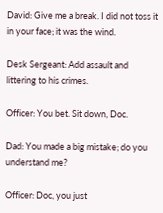David: Give me a break. I did not toss it in your face; it was the wind.

Desk Sergeant: Add assault and littering to his crimes.

Officer: You bet. Sit down, Doc.

Dad: You made a big mistake; do you understand me?

Officer: Doc, you just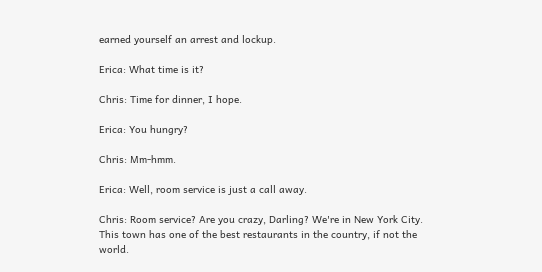earned yourself an arrest and lockup.

Erica: What time is it?

Chris: Time for dinner, I hope.

Erica: You hungry?

Chris: Mm-hmm.

Erica: Well, room service is just a call away.

Chris: Room service? Are you crazy, Darling? We're in New York City. This town has one of the best restaurants in the country, if not the world.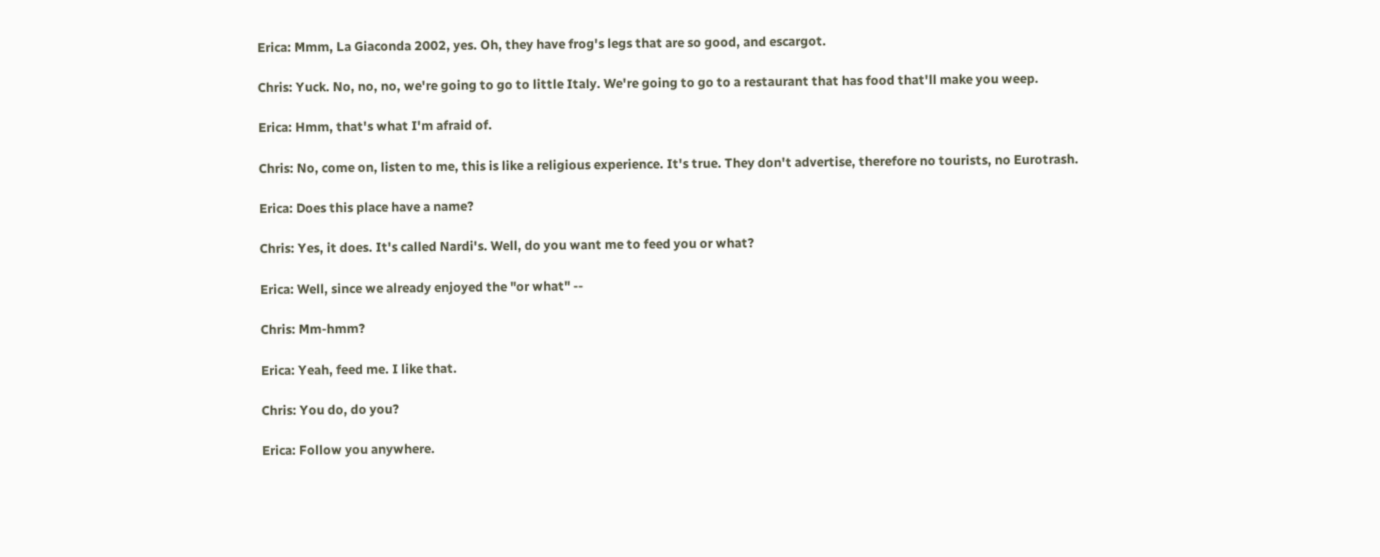Erica: Mmm, La Giaconda 2002, yes. Oh, they have frog's legs that are so good, and escargot.

Chris: Yuck. No, no, no, we're going to go to little Italy. We're going to go to a restaurant that has food that'll make you weep.

Erica: Hmm, that's what I'm afraid of.

Chris: No, come on, listen to me, this is like a religious experience. It's true. They don't advertise, therefore no tourists, no Eurotrash.

Erica: Does this place have a name?

Chris: Yes, it does. It's called Nardi's. Well, do you want me to feed you or what?

Erica: Well, since we already enjoyed the "or what" --

Chris: Mm-hmm?

Erica: Yeah, feed me. I like that.

Chris: You do, do you?

Erica: Follow you anywhere.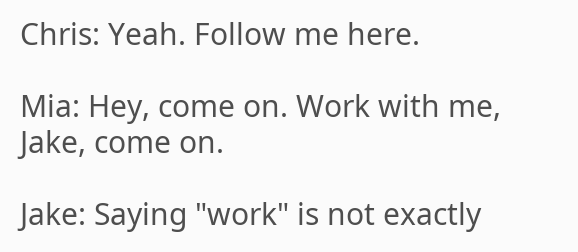Chris: Yeah. Follow me here.

Mia: Hey, come on. Work with me, Jake, come on.

Jake: Saying "work" is not exactly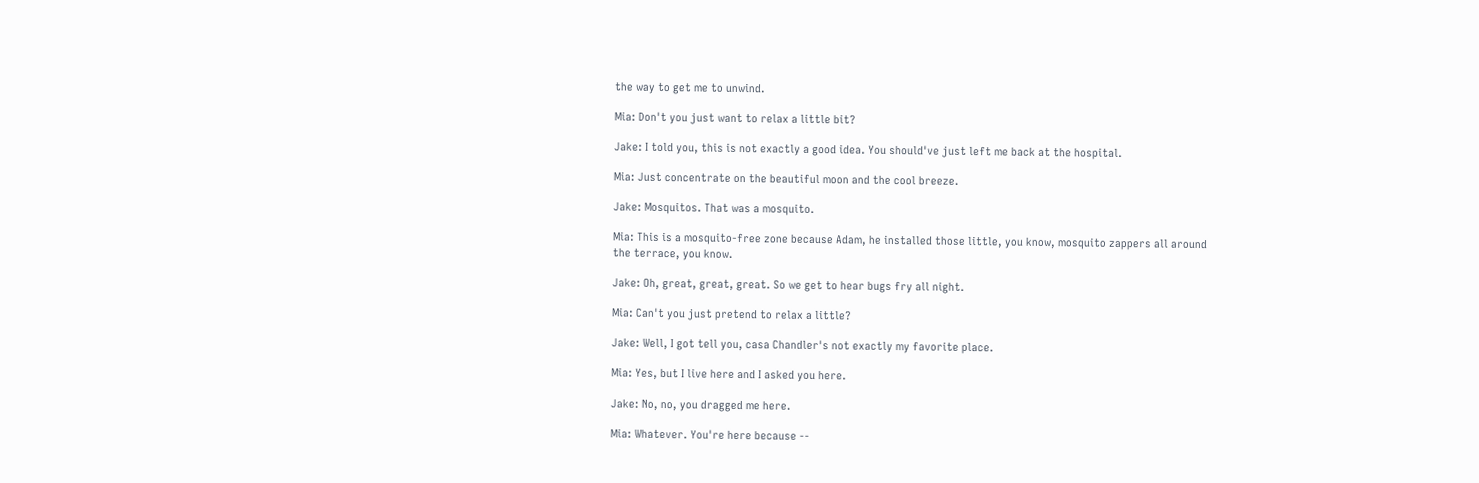the way to get me to unwind.

Mia: Don't you just want to relax a little bit?

Jake: I told you, this is not exactly a good idea. You should've just left me back at the hospital.

Mia: Just concentrate on the beautiful moon and the cool breeze.

Jake: Mosquitos. That was a mosquito.

Mia: This is a mosquito-free zone because Adam, he installed those little, you know, mosquito zappers all around the terrace, you know.

Jake: Oh, great, great, great. So we get to hear bugs fry all night.

Mia: Can't you just pretend to relax a little?

Jake: Well, I got tell you, casa Chandler's not exactly my favorite place.

Mia: Yes, but I live here and I asked you here.

Jake: No, no, you dragged me here.

Mia: Whatever. You're here because --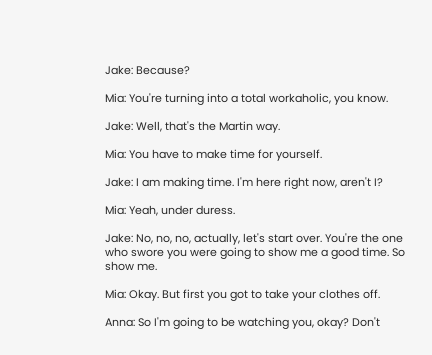Jake: Because?

Mia: You're turning into a total workaholic, you know.

Jake: Well, that's the Martin way.

Mia: You have to make time for yourself.

Jake: I am making time. I'm here right now, aren't I?

Mia: Yeah, under duress.

Jake: No, no, no, actually, let's start over. You're the one who swore you were going to show me a good time. So show me.

Mia: Okay. But first you got to take your clothes off.

Anna: So I'm going to be watching you, okay? Don't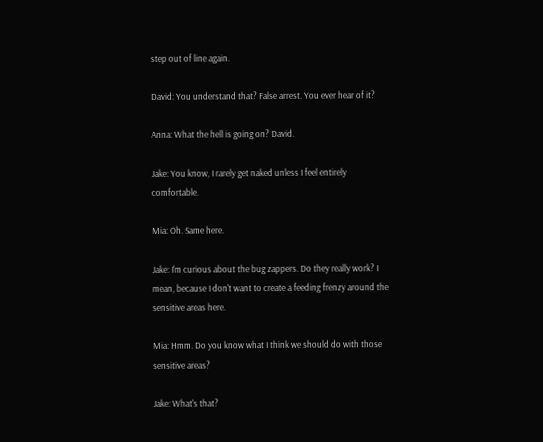step out of line again.

David: You understand that? False arrest. You ever hear of it?

Anna: What the hell is going on? David.

Jake: You know, I rarely get naked unless I feel entirely comfortable.

Mia: Oh. Same here.

Jake: I'm curious about the bug zappers. Do they really work? I mean, because I don't want to create a feeding frenzy around the sensitive areas here.

Mia: Hmm. Do you know what I think we should do with those sensitive areas?

Jake: What's that?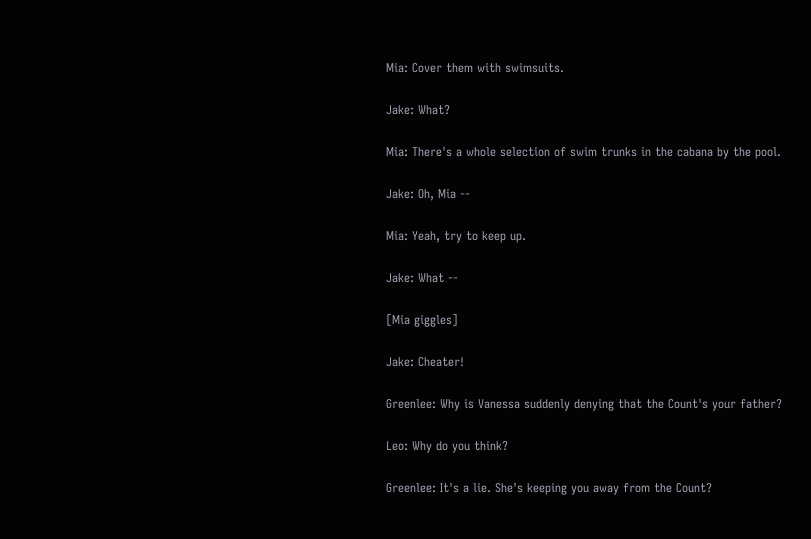Mia: Cover them with swimsuits.

Jake: What?

Mia: There's a whole selection of swim trunks in the cabana by the pool.

Jake: Oh, Mia --

Mia: Yeah, try to keep up.

Jake: What --

[Mia giggles]

Jake: Cheater!

Greenlee: Why is Vanessa suddenly denying that the Count's your father?

Leo: Why do you think?

Greenlee: It's a lie. She's keeping you away from the Count?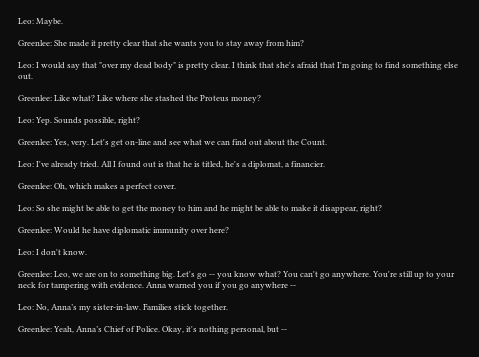Leo: Maybe.

Greenlee: She made it pretty clear that she wants you to stay away from him?

Leo: I would say that "over my dead body" is pretty clear. I think that she's afraid that I'm going to find something else out.

Greenlee: Like what? Like where she stashed the Proteus money?

Leo: Yep. Sounds possible, right?

Greenlee: Yes, very. Let's get on-line and see what we can find out about the Count.

Leo: I've already tried. All I found out is that he is titled, he's a diplomat, a financier.

Greenlee: Oh, which makes a perfect cover.

Leo: So she might be able to get the money to him and he might be able to make it disappear, right?

Greenlee: Would he have diplomatic immunity over here?

Leo: I don't know.

Greenlee: Leo, we are on to something big. Let's go -- you know what? You can't go anywhere. You're still up to your neck for tampering with evidence. Anna warned you if you go anywhere --

Leo: No, Anna’s my sister-in-law. Families stick together.

Greenlee: Yeah, Anna’s Chief of Police. Okay, it's nothing personal, but --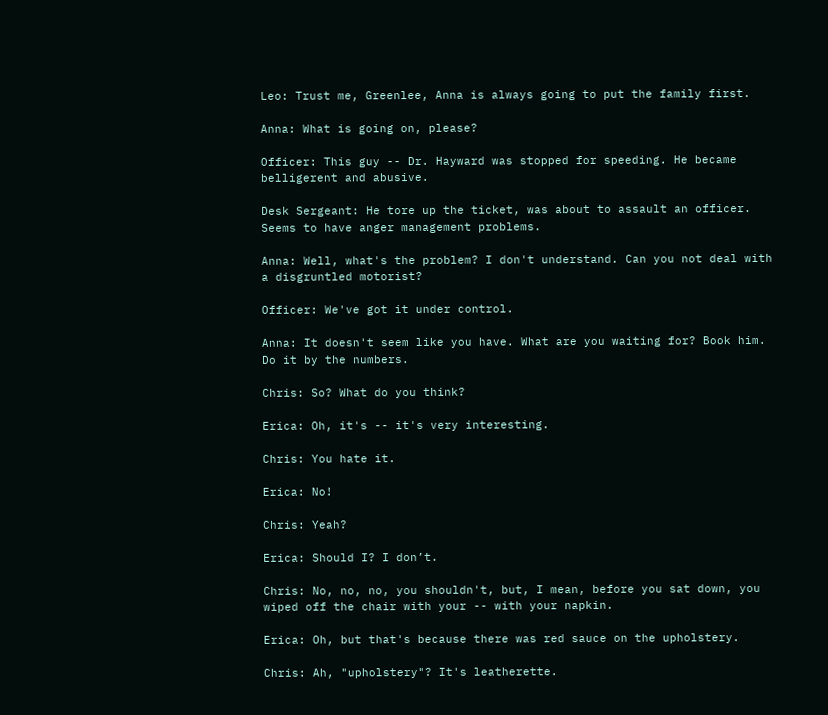Leo: Trust me, Greenlee, Anna is always going to put the family first.

Anna: What is going on, please?

Officer: This guy -- Dr. Hayward was stopped for speeding. He became belligerent and abusive.

Desk Sergeant: He tore up the ticket, was about to assault an officer. Seems to have anger management problems.

Anna: Well, what's the problem? I don't understand. Can you not deal with a disgruntled motorist?

Officer: We've got it under control.

Anna: It doesn't seem like you have. What are you waiting for? Book him. Do it by the numbers.

Chris: So? What do you think?

Erica: Oh, it's -- it's very interesting.

Chris: You hate it.

Erica: No!

Chris: Yeah?

Erica: Should I? I don’t.

Chris: No, no, no, you shouldn't, but, I mean, before you sat down, you wiped off the chair with your -- with your napkin.

Erica: Oh, but that's because there was red sauce on the upholstery.

Chris: Ah, "upholstery"? It's leatherette.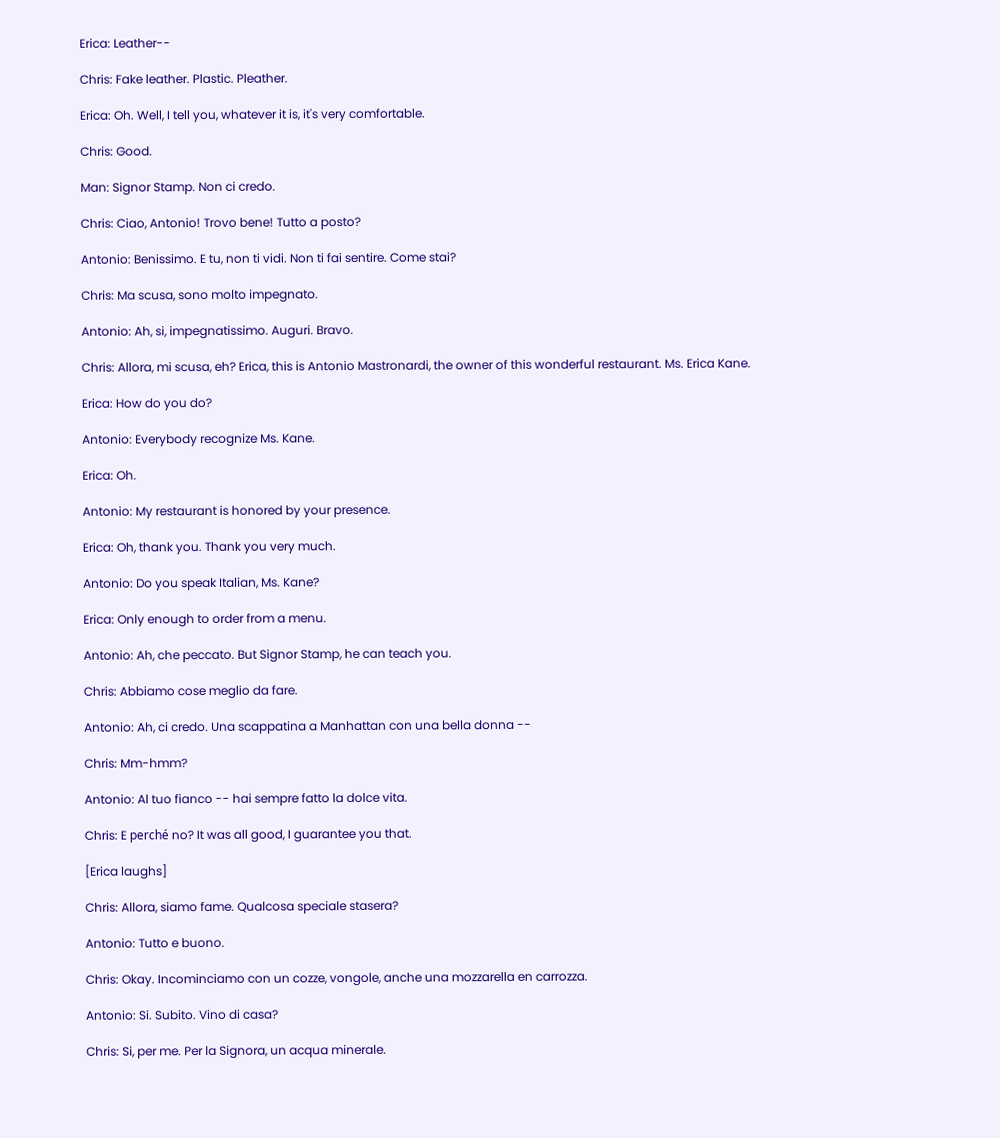Erica: Leather--

Chris: Fake leather. Plastic. Pleather.

Erica: Oh. Well, I tell you, whatever it is, it's very comfortable.

Chris: Good.

Man: Signor Stamp. Non ci credo.

Chris: Ciao, Antonio! Trovo bene! Tutto a posto?

Antonio: Benissimo. E tu, non ti vidi. Non ti fai sentire. Come stai?

Chris: Ma scusa, sono molto impegnato.

Antonio: Ah, si, impegnatissimo. Auguri. Bravo.

Chris: Allora, mi scusa, eh? Erica, this is Antonio Mastronardi, the owner of this wonderful restaurant. Ms. Erica Kane.

Erica: How do you do?

Antonio: Everybody recognize Ms. Kane.

Erica: Oh.

Antonio: My restaurant is honored by your presence.

Erica: Oh, thank you. Thank you very much.

Antonio: Do you speak Italian, Ms. Kane?

Erica: Only enough to order from a menu.

Antonio: Ah, che peccato. But Signor Stamp, he can teach you.

Chris: Abbiamo cose meglio da fare.

Antonio: Ah, ci credo. Una scappatina a Manhattan con una bella donna --

Chris: Mm-hmm?

Antonio: Al tuo fianco -- hai sempre fatto la dolce vita.

Chris: E perché no? It was all good, I guarantee you that.

[Erica laughs]

Chris: Allora, siamo fame. Qualcosa speciale stasera?

Antonio: Tutto e buono.

Chris: Okay. Incominciamo con un cozze, vongole, anche una mozzarella en carrozza.

Antonio: Si. Subito. Vino di casa?

Chris: Si, per me. Per la Signora, un acqua minerale.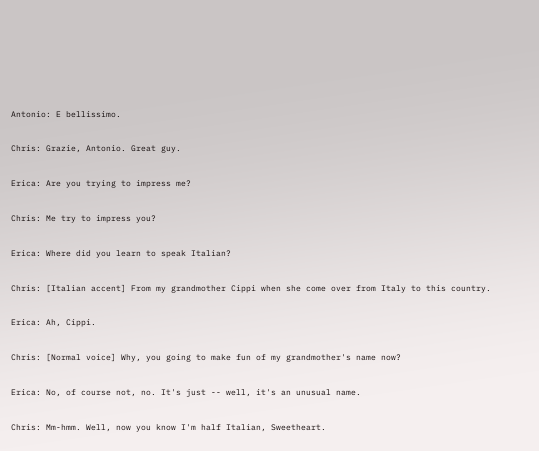Antonio: E bellissimo.

Chris: Grazie, Antonio. Great guy.

Erica: Are you trying to impress me?

Chris: Me try to impress you?

Erica: Where did you learn to speak Italian?

Chris: [Italian accent] From my grandmother Cippi when she come over from Italy to this country.

Erica: Ah, Cippi.

Chris: [Normal voice] Why, you going to make fun of my grandmother's name now?

Erica: No, of course not, no. It's just -- well, it's an unusual name.

Chris: Mm-hmm. Well, now you know I'm half Italian, Sweetheart.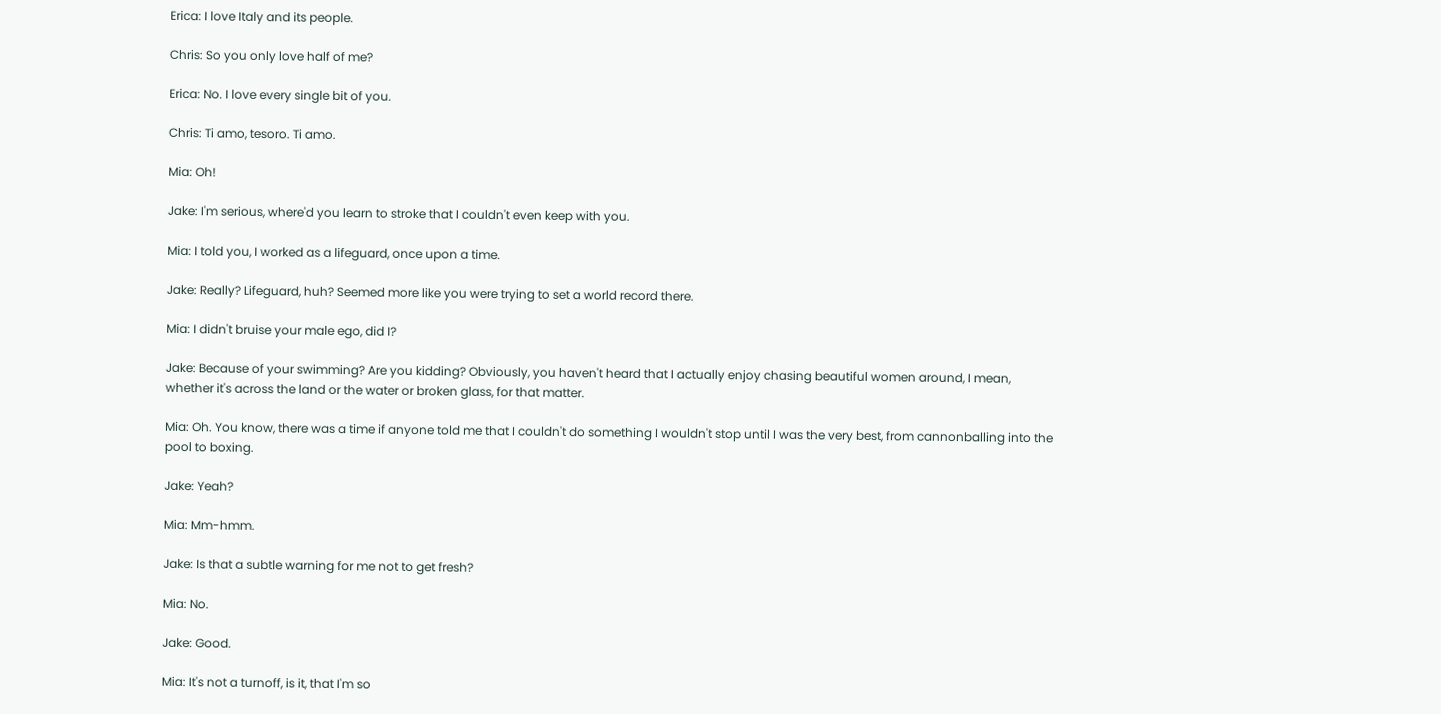Erica: I love Italy and its people.

Chris: So you only love half of me?

Erica: No. I love every single bit of you.

Chris: Ti amo, tesoro. Ti amo.

Mia: Oh!

Jake: I'm serious, where'd you learn to stroke that I couldn't even keep with you.

Mia: I told you, I worked as a lifeguard, once upon a time.

Jake: Really? Lifeguard, huh? Seemed more like you were trying to set a world record there.

Mia: I didn't bruise your male ego, did I?

Jake: Because of your swimming? Are you kidding? Obviously, you haven't heard that I actually enjoy chasing beautiful women around, I mean, whether it's across the land or the water or broken glass, for that matter.

Mia: Oh. You know, there was a time if anyone told me that I couldn't do something I wouldn't stop until I was the very best, from cannonballing into the pool to boxing.

Jake: Yeah?

Mia: Mm-hmm.

Jake: Is that a subtle warning for me not to get fresh?

Mia: No.

Jake: Good.

Mia: It's not a turnoff, is it, that I'm so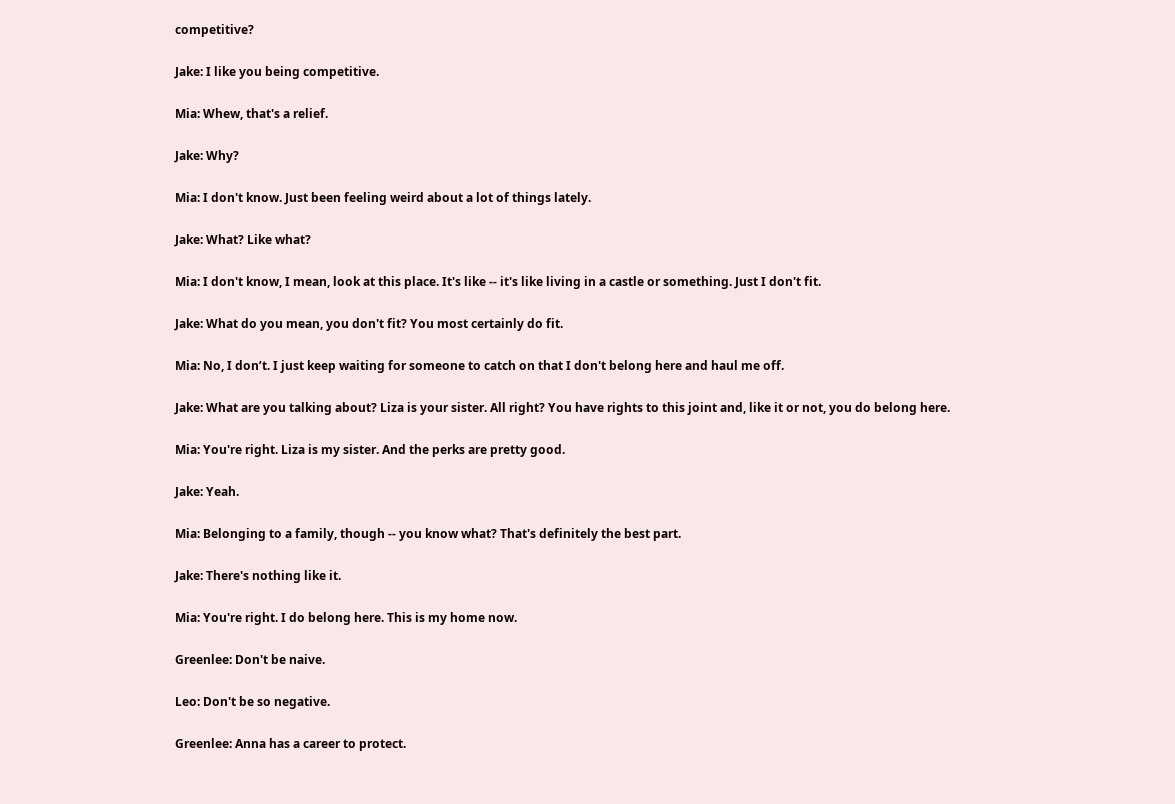competitive?

Jake: I like you being competitive.

Mia: Whew, that's a relief.

Jake: Why?

Mia: I don't know. Just been feeling weird about a lot of things lately.

Jake: What? Like what?

Mia: I don't know, I mean, look at this place. It's like -- it's like living in a castle or something. Just I don't fit.

Jake: What do you mean, you don't fit? You most certainly do fit.

Mia: No, I don’t. I just keep waiting for someone to catch on that I don't belong here and haul me off.

Jake: What are you talking about? Liza is your sister. All right? You have rights to this joint and, like it or not, you do belong here.

Mia: You're right. Liza is my sister. And the perks are pretty good.

Jake: Yeah.

Mia: Belonging to a family, though -- you know what? That's definitely the best part.

Jake: There's nothing like it.

Mia: You're right. I do belong here. This is my home now.

Greenlee: Don't be naive.

Leo: Don't be so negative.

Greenlee: Anna has a career to protect.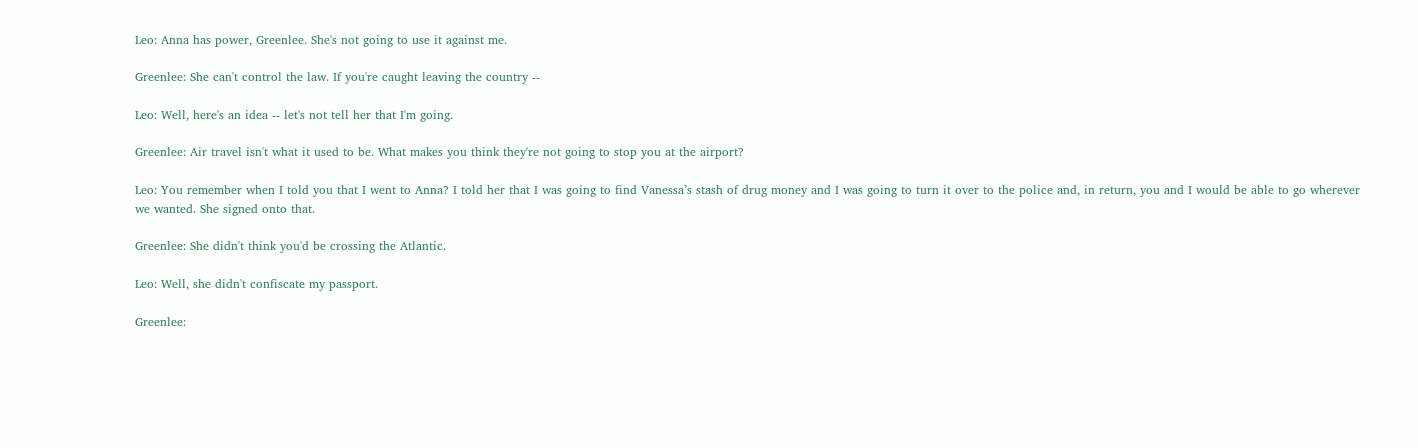Leo: Anna has power, Greenlee. She's not going to use it against me.

Greenlee: She can't control the law. If you're caught leaving the country --

Leo: Well, here's an idea -- let's not tell her that I'm going.

Greenlee: Air travel isn't what it used to be. What makes you think they're not going to stop you at the airport?

Leo: You remember when I told you that I went to Anna? I told her that I was going to find Vanessa’s stash of drug money and I was going to turn it over to the police and, in return, you and I would be able to go wherever we wanted. She signed onto that.

Greenlee: She didn't think you'd be crossing the Atlantic.

Leo: Well, she didn't confiscate my passport.

Greenlee: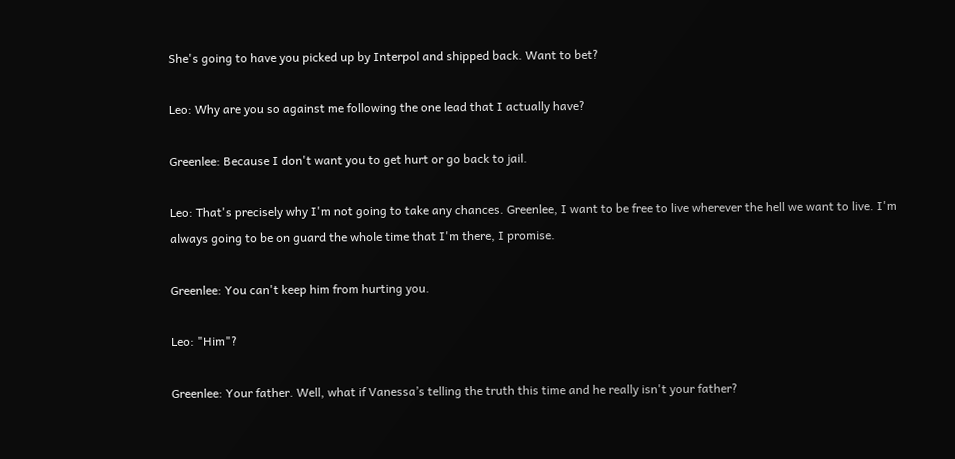She's going to have you picked up by Interpol and shipped back. Want to bet?

Leo: Why are you so against me following the one lead that I actually have?

Greenlee: Because I don't want you to get hurt or go back to jail.

Leo: That's precisely why I'm not going to take any chances. Greenlee, I want to be free to live wherever the hell we want to live. I'm always going to be on guard the whole time that I'm there, I promise.

Greenlee: You can't keep him from hurting you.

Leo: "Him"?

Greenlee: Your father. Well, what if Vanessa’s telling the truth this time and he really isn't your father?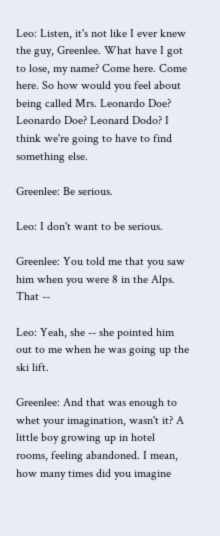Leo: Listen, it's not like I ever knew the guy, Greenlee. What have I got to lose, my name? Come here. Come here. So how would you feel about being called Mrs. Leonardo Doe? Leonardo Doe? Leonard Dodo? I think we're going to have to find something else.

Greenlee: Be serious.

Leo: I don't want to be serious.

Greenlee: You told me that you saw him when you were 8 in the Alps. That --

Leo: Yeah, she -- she pointed him out to me when he was going up the ski lift.

Greenlee: And that was enough to whet your imagination, wasn't it? A little boy growing up in hotel rooms, feeling abandoned. I mean, how many times did you imagine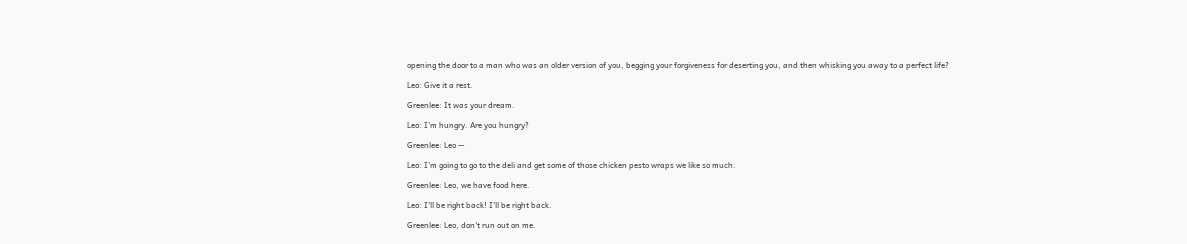opening the door to a man who was an older version of you, begging your forgiveness for deserting you, and then whisking you away to a perfect life?

Leo: Give it a rest.

Greenlee: It was your dream.

Leo: I'm hungry. Are you hungry?

Greenlee: Leo --

Leo: I'm going to go to the deli and get some of those chicken pesto wraps we like so much.

Greenlee: Leo, we have food here.

Leo: I'll be right back! I'll be right back.

Greenlee: Leo, don't run out on me.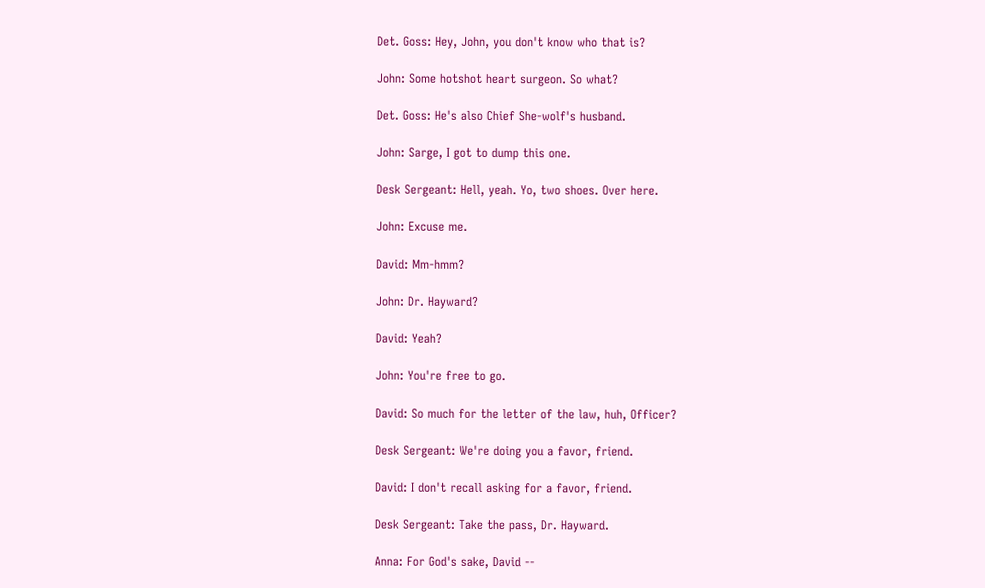Det. Goss: Hey, John, you don't know who that is?

John: Some hotshot heart surgeon. So what?

Det. Goss: He's also Chief She-wolf's husband.

John: Sarge, I got to dump this one.

Desk Sergeant: Hell, yeah. Yo, two shoes. Over here.

John: Excuse me.

David: Mm-hmm?

John: Dr. Hayward?

David: Yeah?

John: You're free to go.

David: So much for the letter of the law, huh, Officer?

Desk Sergeant: We're doing you a favor, friend.

David: I don't recall asking for a favor, friend.

Desk Sergeant: Take the pass, Dr. Hayward.

Anna: For God's sake, David --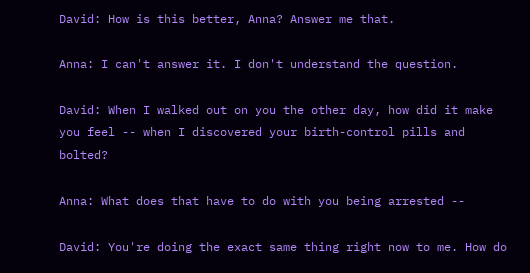David: How is this better, Anna? Answer me that.

Anna: I can't answer it. I don't understand the question.

David: When I walked out on you the other day, how did it make you feel -- when I discovered your birth-control pills and bolted?

Anna: What does that have to do with you being arrested --

David: You're doing the exact same thing right now to me. How do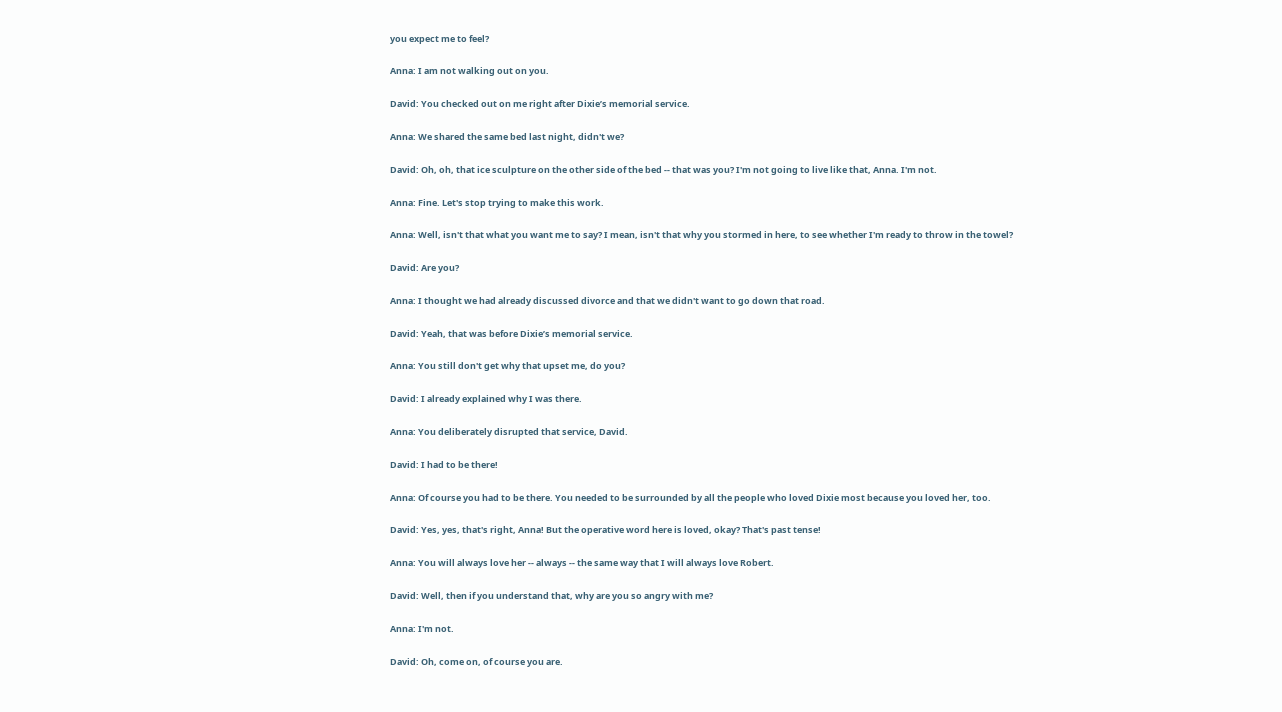you expect me to feel?

Anna: I am not walking out on you.

David: You checked out on me right after Dixie’s memorial service.

Anna: We shared the same bed last night, didn't we?

David: Oh, oh, that ice sculpture on the other side of the bed -- that was you? I'm not going to live like that, Anna. I'm not.

Anna: Fine. Let's stop trying to make this work.

Anna: Well, isn't that what you want me to say? I mean, isn't that why you stormed in here, to see whether I'm ready to throw in the towel?

David: Are you?

Anna: I thought we had already discussed divorce and that we didn't want to go down that road.

David: Yeah, that was before Dixie’s memorial service.

Anna: You still don't get why that upset me, do you?

David: I already explained why I was there.

Anna: You deliberately disrupted that service, David.

David: I had to be there!

Anna: Of course you had to be there. You needed to be surrounded by all the people who loved Dixie most because you loved her, too.

David: Yes, yes, that's right, Anna! But the operative word here is loved, okay? That's past tense!

Anna: You will always love her -- always -- the same way that I will always love Robert.

David: Well, then if you understand that, why are you so angry with me?

Anna: I'm not.

David: Oh, come on, of course you are.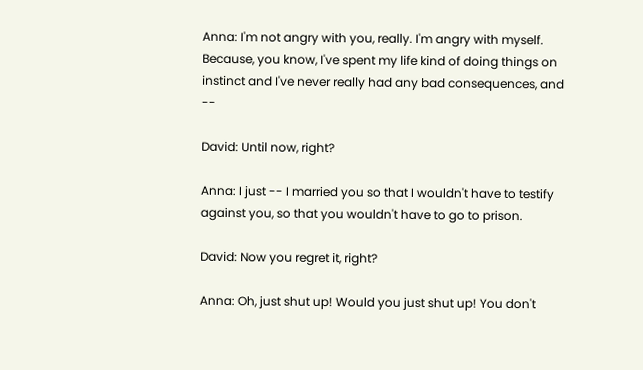Anna: I'm not angry with you, really. I'm angry with myself. Because, you know, I've spent my life kind of doing things on instinct and I've never really had any bad consequences, and --

David: Until now, right?

Anna: I just -- I married you so that I wouldn't have to testify against you, so that you wouldn't have to go to prison.

David: Now you regret it, right?

Anna: Oh, just shut up! Would you just shut up! You don't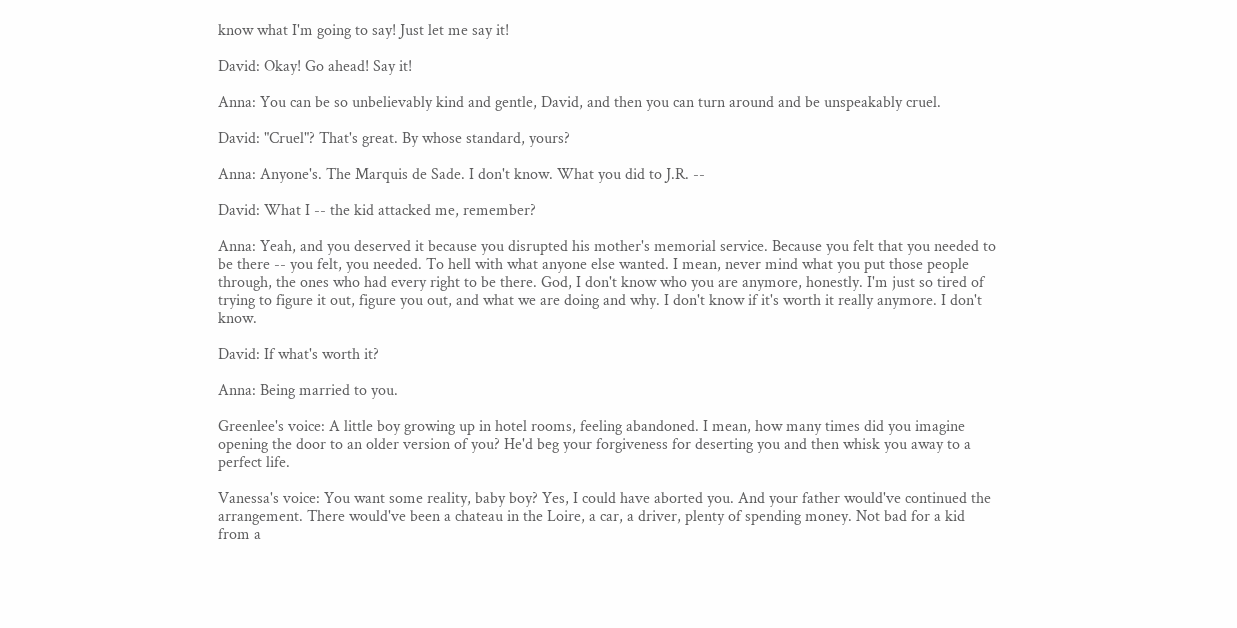know what I'm going to say! Just let me say it!

David: Okay! Go ahead! Say it!

Anna: You can be so unbelievably kind and gentle, David, and then you can turn around and be unspeakably cruel.

David: "Cruel"? That's great. By whose standard, yours?

Anna: Anyone's. The Marquis de Sade. I don't know. What you did to J.R. --

David: What I -- the kid attacked me, remember?

Anna: Yeah, and you deserved it because you disrupted his mother's memorial service. Because you felt that you needed to be there -- you felt, you needed. To hell with what anyone else wanted. I mean, never mind what you put those people through, the ones who had every right to be there. God, I don't know who you are anymore, honestly. I'm just so tired of trying to figure it out, figure you out, and what we are doing and why. I don't know if it's worth it really anymore. I don't know.

David: If what's worth it?

Anna: Being married to you.

Greenlee's voice: A little boy growing up in hotel rooms, feeling abandoned. I mean, how many times did you imagine opening the door to an older version of you? He'd beg your forgiveness for deserting you and then whisk you away to a perfect life.

Vanessa's voice: You want some reality, baby boy? Yes, I could have aborted you. And your father would've continued the arrangement. There would've been a chateau in the Loire, a car, a driver, plenty of spending money. Not bad for a kid from a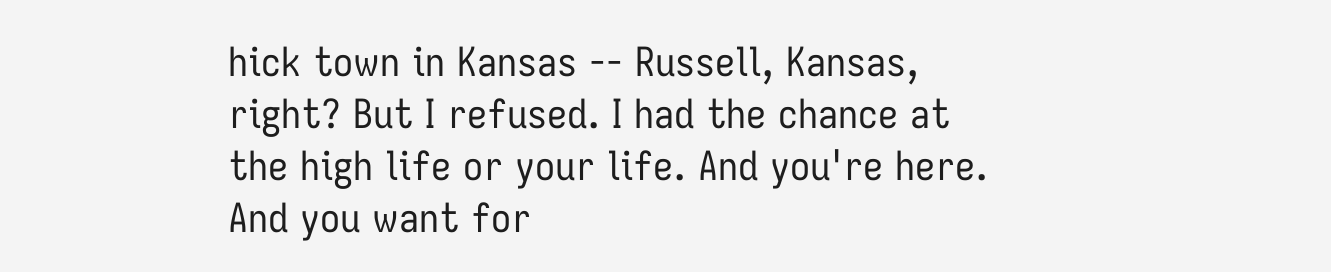hick town in Kansas -- Russell, Kansas, right? But I refused. I had the chance at the high life or your life. And you're here. And you want for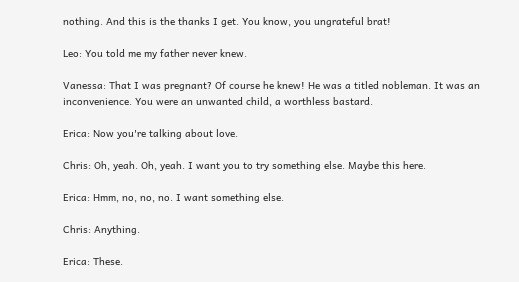nothing. And this is the thanks I get. You know, you ungrateful brat!

Leo: You told me my father never knew.

Vanessa: That I was pregnant? Of course he knew! He was a titled nobleman. It was an inconvenience. You were an unwanted child, a worthless bastard.

Erica: Now you're talking about love.

Chris: Oh, yeah. Oh, yeah. I want you to try something else. Maybe this here.

Erica: Hmm, no, no, no. I want something else.

Chris: Anything.

Erica: These.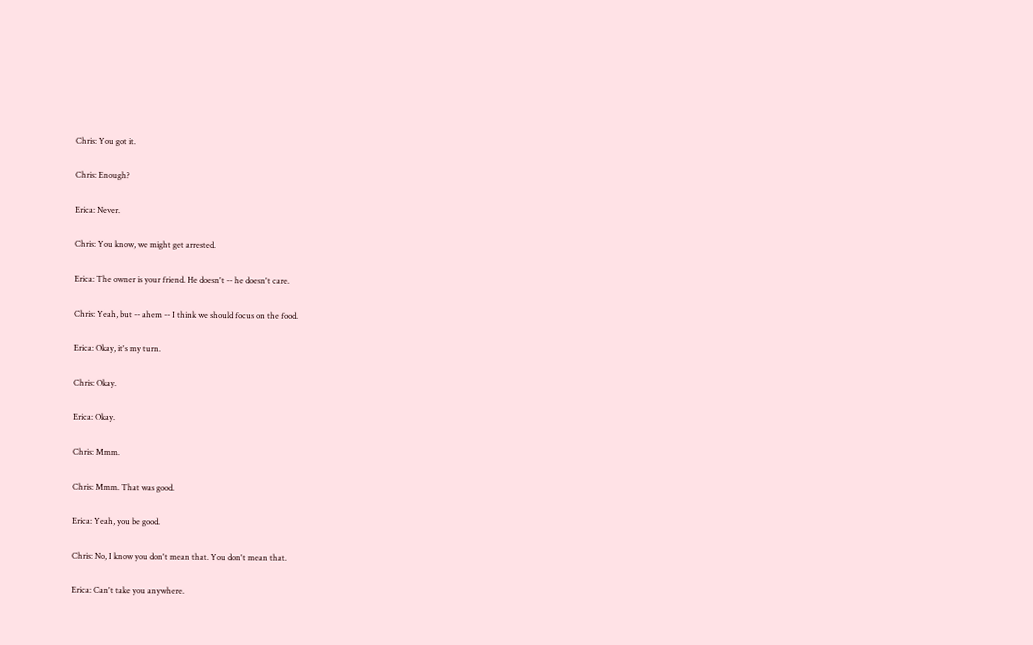Chris: You got it.

Chris: Enough?

Erica: Never.

Chris: You know, we might get arrested.

Erica: The owner is your friend. He doesn't -- he doesn't care.

Chris: Yeah, but -- ahem -- I think we should focus on the food.

Erica: Okay, it's my turn.

Chris: Okay.

Erica: Okay.

Chris: Mmm.

Chris: Mmm. That was good.

Erica: Yeah, you be good.

Chris: No, I know you don't mean that. You don't mean that.

Erica: Can't take you anywhere.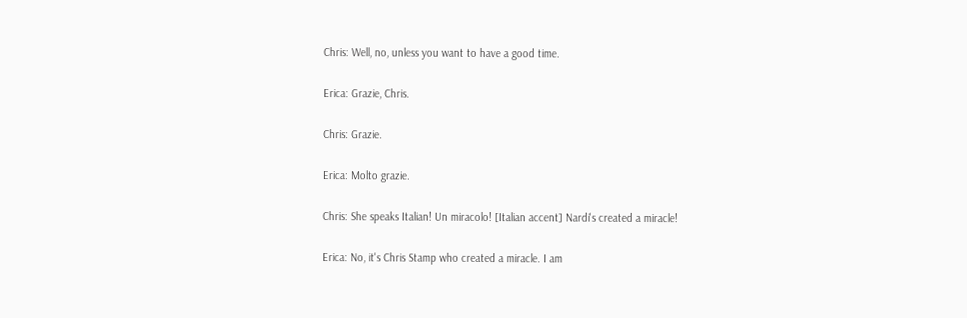Chris: Well, no, unless you want to have a good time.

Erica: Grazie, Chris.

Chris: Grazie.

Erica: Molto grazie.

Chris: She speaks Italian! Un miracolo! [Italian accent] Nardi's created a miracle!

Erica: No, it's Chris Stamp who created a miracle. I am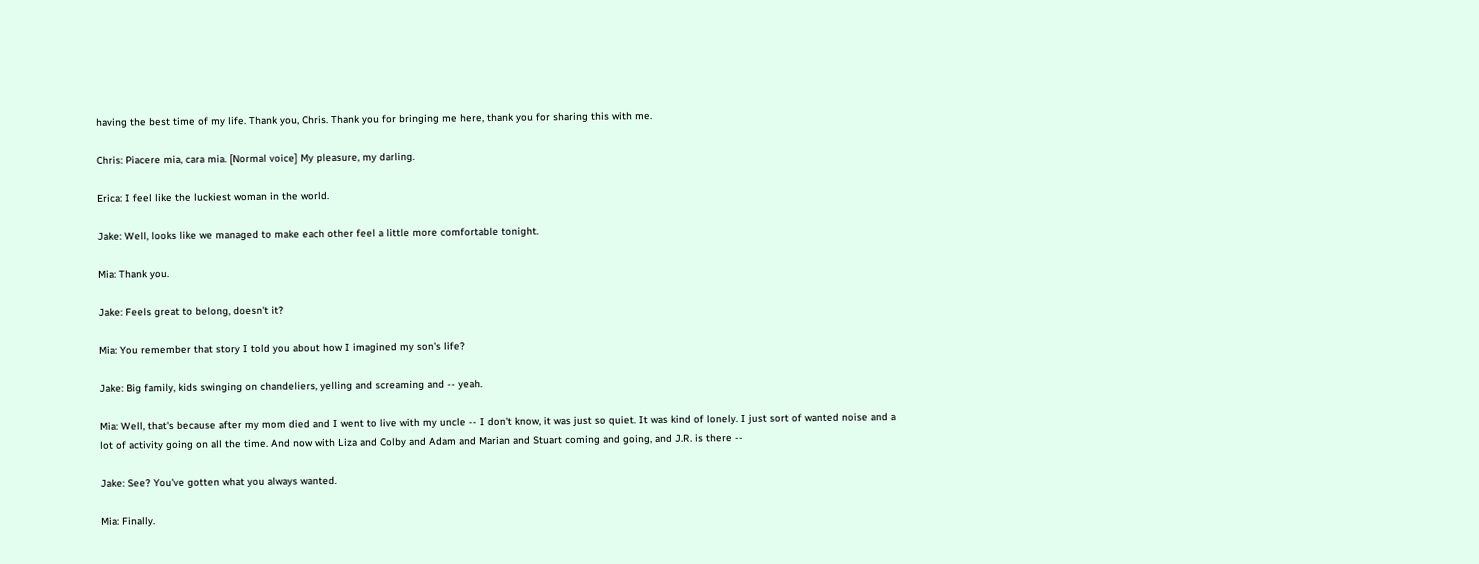having the best time of my life. Thank you, Chris. Thank you for bringing me here, thank you for sharing this with me.

Chris: Piacere mia, cara mia. [Normal voice] My pleasure, my darling.

Erica: I feel like the luckiest woman in the world.

Jake: Well, looks like we managed to make each other feel a little more comfortable tonight.

Mia: Thank you.

Jake: Feels great to belong, doesn't it?

Mia: You remember that story I told you about how I imagined my son's life?

Jake: Big family, kids swinging on chandeliers, yelling and screaming and -- yeah.

Mia: Well, that's because after my mom died and I went to live with my uncle -- I don't know, it was just so quiet. It was kind of lonely. I just sort of wanted noise and a lot of activity going on all the time. And now with Liza and Colby and Adam and Marian and Stuart coming and going, and J.R. is there --

Jake: See? You've gotten what you always wanted.

Mia: Finally.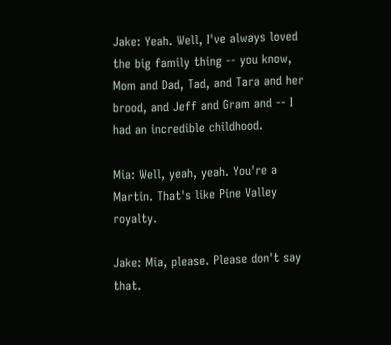Jake: Yeah. Well, I've always loved the big family thing -- you know, Mom and Dad, Tad, and Tara and her brood, and Jeff and Gram and -- I had an incredible childhood.

Mia: Well, yeah, yeah. You're a Martin. That's like Pine Valley royalty.

Jake: Mia, please. Please don't say that.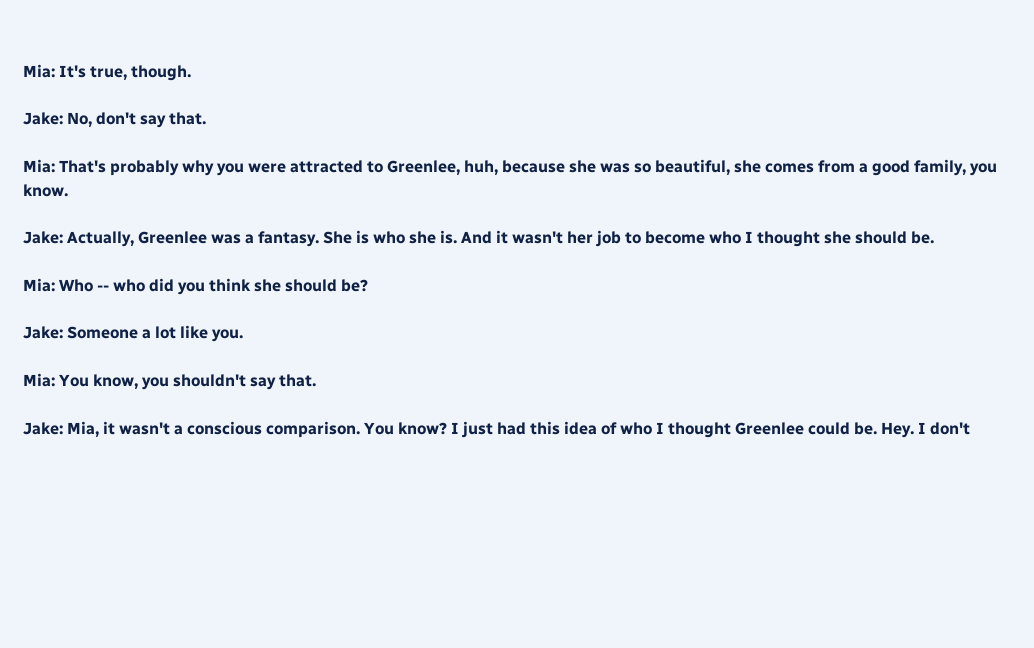Mia: It's true, though.

Jake: No, don't say that.

Mia: That's probably why you were attracted to Greenlee, huh, because she was so beautiful, she comes from a good family, you know.

Jake: Actually, Greenlee was a fantasy. She is who she is. And it wasn't her job to become who I thought she should be.

Mia: Who -- who did you think she should be?

Jake: Someone a lot like you.

Mia: You know, you shouldn't say that.

Jake: Mia, it wasn't a conscious comparison. You know? I just had this idea of who I thought Greenlee could be. Hey. I don't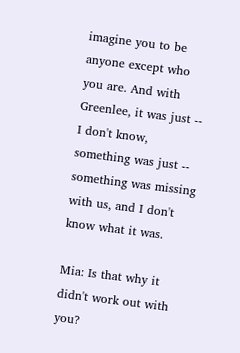imagine you to be anyone except who you are. And with Greenlee, it was just -- I don't know, something was just -- something was missing with us, and I don't know what it was.

Mia: Is that why it didn't work out with you?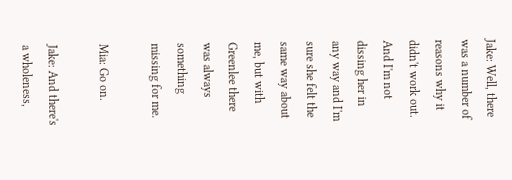Jake: Well, there was a number of reasons why it didn't work out. And I'm not dissing her in any way and I'm sure she felt the same way about me, but with Greenlee there was always something missing for me.

Mia: Go on.

Jake: And there's a wholeness,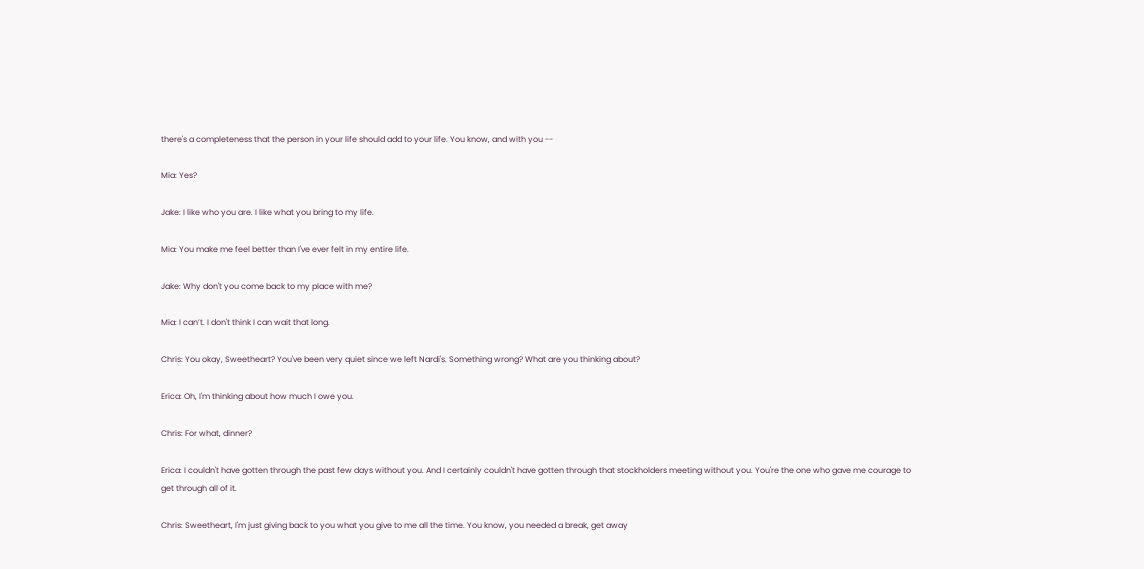there's a completeness that the person in your life should add to your life. You know, and with you --

Mia: Yes?

Jake: I like who you are. I like what you bring to my life.

Mia: You make me feel better than I've ever felt in my entire life.

Jake: Why don't you come back to my place with me?

Mia: I can’t. I don't think I can wait that long.

Chris: You okay, Sweetheart? You've been very quiet since we left Nardi's. Something wrong? What are you thinking about?

Erica: Oh, I'm thinking about how much I owe you.

Chris: For what, dinner?

Erica: I couldn't have gotten through the past few days without you. And I certainly couldn't have gotten through that stockholders meeting without you. You're the one who gave me courage to get through all of it.

Chris: Sweetheart, I'm just giving back to you what you give to me all the time. You know, you needed a break, get away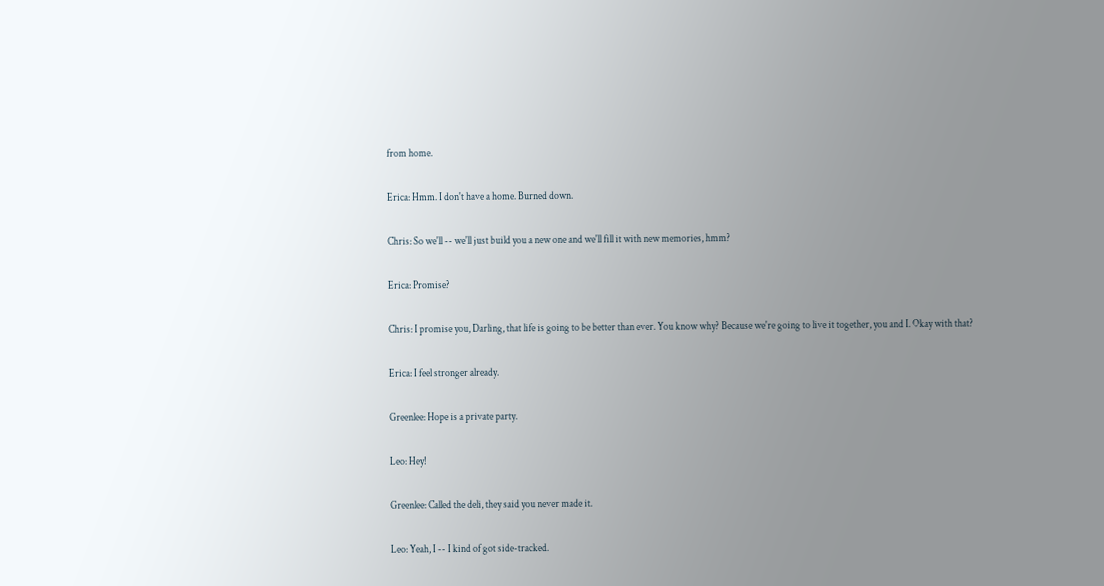from home.

Erica: Hmm. I don't have a home. Burned down.

Chris: So we'll -- we'll just build you a new one and we'll fill it with new memories, hmm?

Erica: Promise?

Chris: I promise you, Darling, that life is going to be better than ever. You know why? Because we're going to live it together, you and I. Okay with that?

Erica: I feel stronger already.

Greenlee: Hope is a private party.

Leo: Hey!

Greenlee: Called the deli, they said you never made it.

Leo: Yeah, I -- I kind of got side-tracked.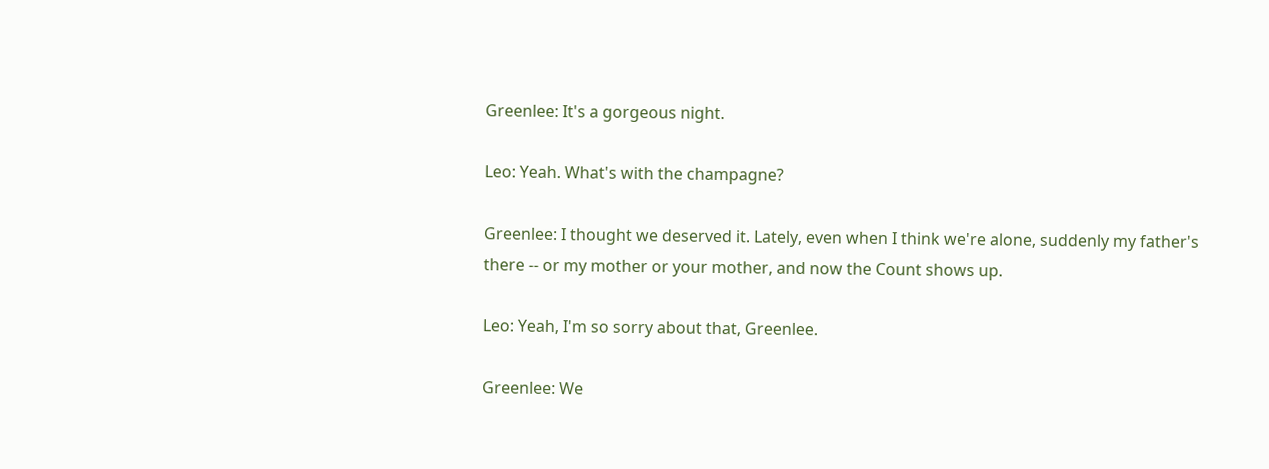Greenlee: It's a gorgeous night.

Leo: Yeah. What's with the champagne?

Greenlee: I thought we deserved it. Lately, even when I think we're alone, suddenly my father's there -- or my mother or your mother, and now the Count shows up.

Leo: Yeah, I'm so sorry about that, Greenlee.

Greenlee: We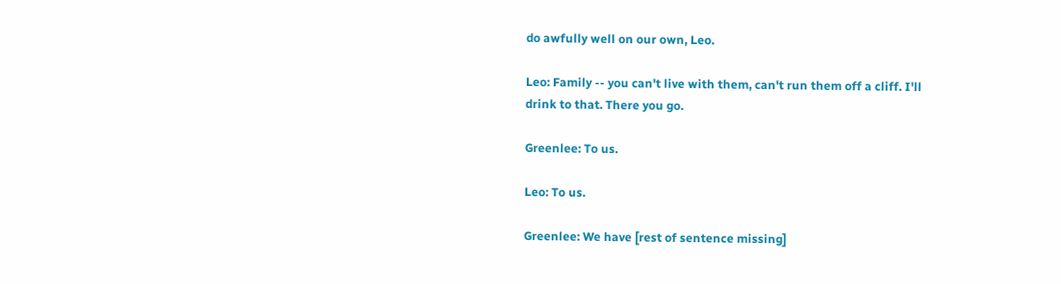do awfully well on our own, Leo.

Leo: Family -- you can't live with them, can't run them off a cliff. I'll drink to that. There you go.

Greenlee: To us.

Leo: To us.

Greenlee: We have [rest of sentence missing]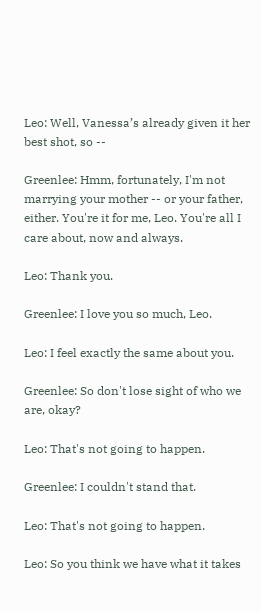Leo: Well, Vanessa’s already given it her best shot, so --

Greenlee: Hmm, fortunately, I'm not marrying your mother -- or your father, either. You're it for me, Leo. You're all I care about, now and always.

Leo: Thank you.

Greenlee: I love you so much, Leo.

Leo: I feel exactly the same about you.

Greenlee: So don't lose sight of who we are, okay?

Leo: That's not going to happen.

Greenlee: I couldn't stand that.

Leo: That's not going to happen.

Leo: So you think we have what it takes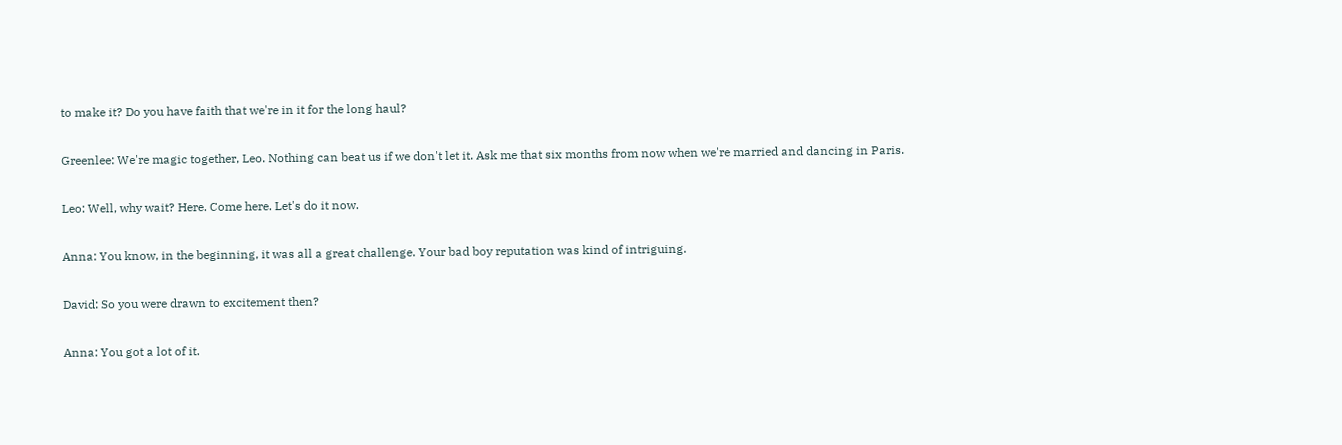to make it? Do you have faith that we're in it for the long haul?

Greenlee: We're magic together, Leo. Nothing can beat us if we don't let it. Ask me that six months from now when we're married and dancing in Paris.

Leo: Well, why wait? Here. Come here. Let's do it now.

Anna: You know, in the beginning, it was all a great challenge. Your bad boy reputation was kind of intriguing.

David: So you were drawn to excitement then?

Anna: You got a lot of it.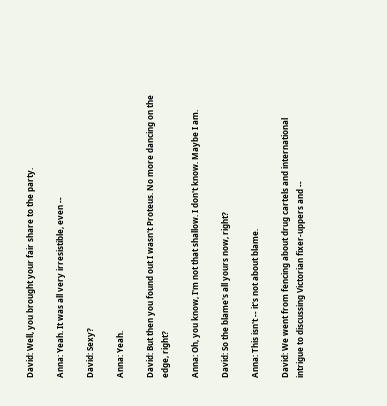David: Well, you brought your fair share to the party.

Anna: Yeah. It was all very irresistible, even --

David: Sexy?

Anna: Yeah.

David: But then you found out I wasn't Proteus. No more dancing on the edge, right?

Anna: Oh, you know, I'm not that shallow. I don't know. Maybe I am.

David: So the blame's all yours now, right?

Anna: This isn't -- it's not about blame.

David: We went from fencing about drug cartels and international intrigue to discussing Victorian fixer-uppers and --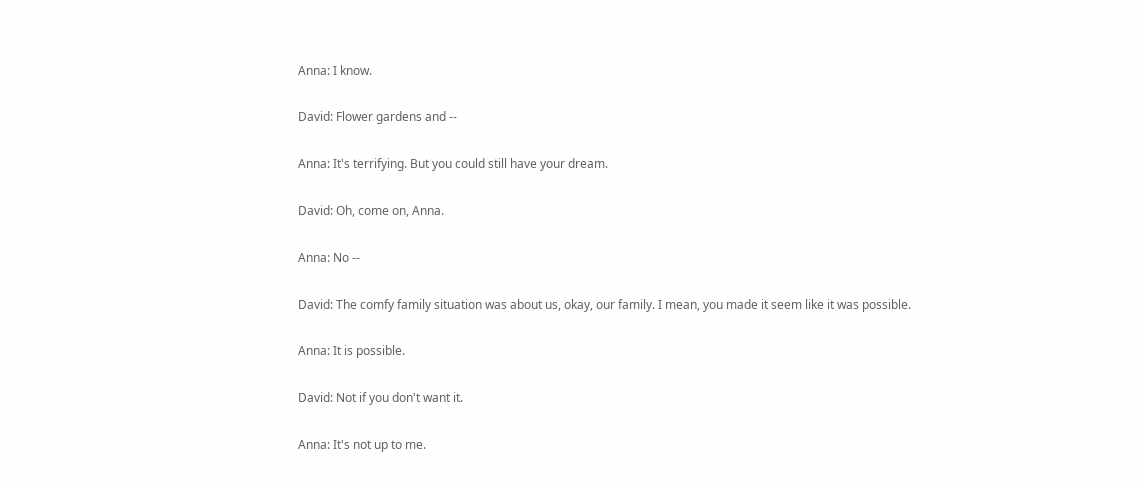Anna: I know.

David: Flower gardens and --

Anna: It's terrifying. But you could still have your dream.

David: Oh, come on, Anna.

Anna: No --

David: The comfy family situation was about us, okay, our family. I mean, you made it seem like it was possible.

Anna: It is possible.

David: Not if you don't want it.

Anna: It's not up to me.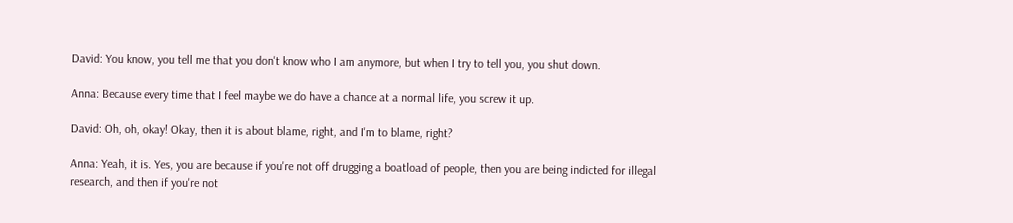David: You know, you tell me that you don't know who I am anymore, but when I try to tell you, you shut down.

Anna: Because every time that I feel maybe we do have a chance at a normal life, you screw it up.

David: Oh, oh, okay! Okay, then it is about blame, right, and I'm to blame, right?

Anna: Yeah, it is. Yes, you are because if you're not off drugging a boatload of people, then you are being indicted for illegal research, and then if you're not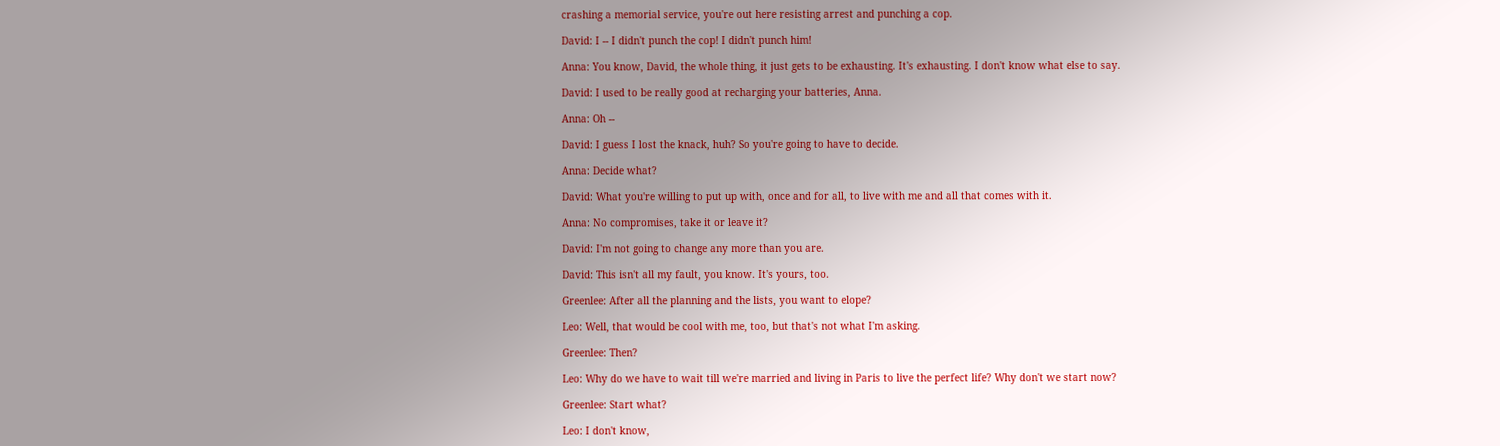crashing a memorial service, you're out here resisting arrest and punching a cop.

David: I -- I didn't punch the cop! I didn't punch him!

Anna: You know, David, the whole thing, it just gets to be exhausting. It's exhausting. I don't know what else to say.

David: I used to be really good at recharging your batteries, Anna.

Anna: Oh --

David: I guess I lost the knack, huh? So you're going to have to decide.

Anna: Decide what?

David: What you're willing to put up with, once and for all, to live with me and all that comes with it.

Anna: No compromises, take it or leave it?

David: I'm not going to change any more than you are.

David: This isn't all my fault, you know. It's yours, too.

Greenlee: After all the planning and the lists, you want to elope?

Leo: Well, that would be cool with me, too, but that's not what I'm asking.

Greenlee: Then?

Leo: Why do we have to wait till we're married and living in Paris to live the perfect life? Why don't we start now?

Greenlee: Start what?

Leo: I don't know,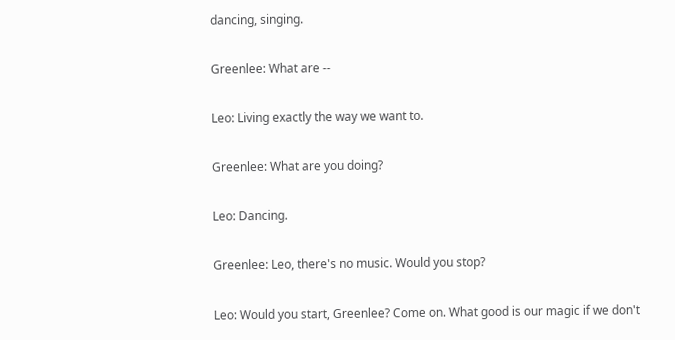dancing, singing.

Greenlee: What are --

Leo: Living exactly the way we want to.

Greenlee: What are you doing?

Leo: Dancing.

Greenlee: Leo, there's no music. Would you stop?

Leo: Would you start, Greenlee? Come on. What good is our magic if we don't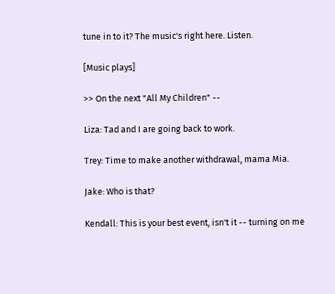tune in to it? The music's right here. Listen.

[Music plays]

>> On the next "All My Children" --

Liza: Tad and I are going back to work.

Trey: Time to make another withdrawal, mama Mia.

Jake: Who is that?

Kendall: This is your best event, isn't it -- turning on me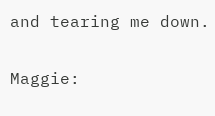and tearing me down.

Maggie: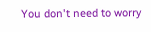You don't need to worry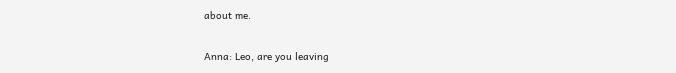about me.

Anna: Leo, are you leaving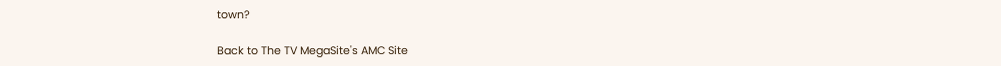town?

Back to The TV MegaSite's AMC Site